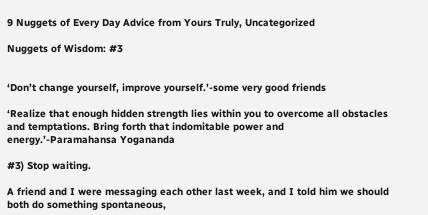9 Nuggets of Every Day Advice from Yours Truly, Uncategorized

Nuggets of Wisdom: #3


‘Don’t change yourself, improve yourself.’-some very good friends

‘Realize that enough hidden strength lies within you to overcome all obstacles and temptations. Bring forth that indomitable power and energy.’-Paramahansa Yogananda

#3) Stop waiting.

A friend and I were messaging each other last week, and I told him we should both do something spontaneous,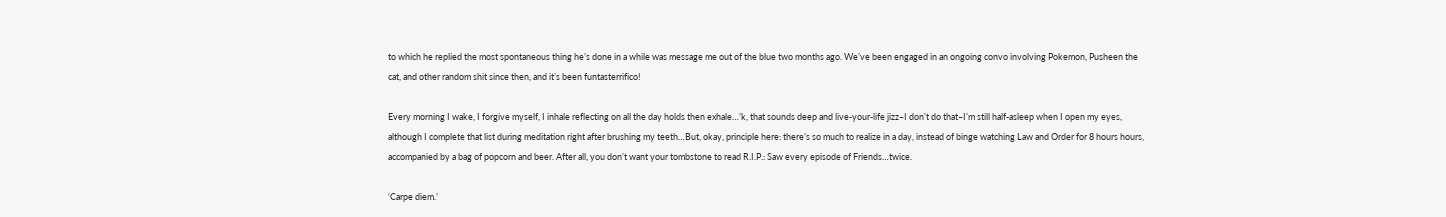to which he replied the most spontaneous thing he’s done in a while was message me out of the blue two months ago. We’ve been engaged in an ongoing convo involving Pokemon, Pusheen the cat, and other random shit since then, and it’s been funtasterrifico!

Every morning I wake, I forgive myself, I inhale reflecting on all the day holds then exhale…’k, that sounds deep and live-your-life jizz–I don’t do that–I’m still half-asleep when I open my eyes, although I complete that list during meditation right after brushing my teeth…But, okay, principle here: there’s so much to realize in a day, instead of binge watching Law and Order for 8 hours hours, accompanied by a bag of popcorn and beer. After all, you don’t want your tombstone to read R.I.P.: Saw every episode of Friends…twice.

‘Carpe diem.’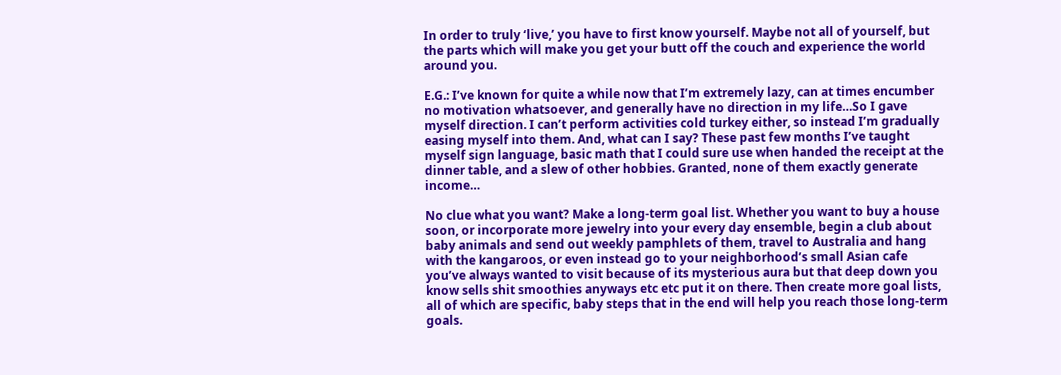In order to truly ‘live,’ you have to first know yourself. Maybe not all of yourself, but the parts which will make you get your butt off the couch and experience the world around you.

E.G.: I’ve known for quite a while now that I’m extremely lazy, can at times encumber no motivation whatsoever, and generally have no direction in my life…So I gave myself direction. I can’t perform activities cold turkey either, so instead I’m gradually easing myself into them. And, what can I say? These past few months I’ve taught myself sign language, basic math that I could sure use when handed the receipt at the dinner table, and a slew of other hobbies. Granted, none of them exactly generate income…

No clue what you want? Make a long-term goal list. Whether you want to buy a house soon, or incorporate more jewelry into your every day ensemble, begin a club about baby animals and send out weekly pamphlets of them, travel to Australia and hang with the kangaroos, or even instead go to your neighborhood’s small Asian cafe you’ve always wanted to visit because of its mysterious aura but that deep down you know sells shit smoothies anyways etc etc put it on there. Then create more goal lists, all of which are specific, baby steps that in the end will help you reach those long-term goals.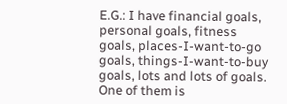E.G.: I have financial goals, personal goals, fitness goals, places-I-want-to-go goals, things-I-want-to-buy goals, lots and lots of goals. One of them is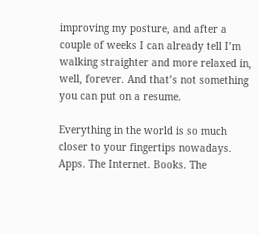improving my posture, and after a couple of weeks I can already tell I’m walking straighter and more relaxed in, well, forever. And that’s not something you can put on a resume.

Everything in the world is so much closer to your fingertips nowadays. Apps. The Internet. Books. The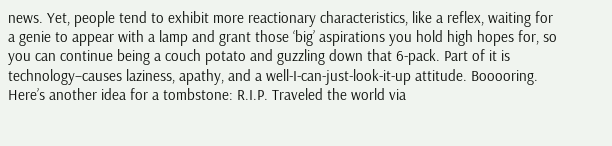news. Yet, people tend to exhibit more reactionary characteristics, like a reflex, waiting for a genie to appear with a lamp and grant those ‘big’ aspirations you hold high hopes for, so you can continue being a couch potato and guzzling down that 6-pack. Part of it is technology–causes laziness, apathy, and a well-I-can-just-look-it-up attitude. Booooring. Here’s another idea for a tombstone: R.I.P. Traveled the world via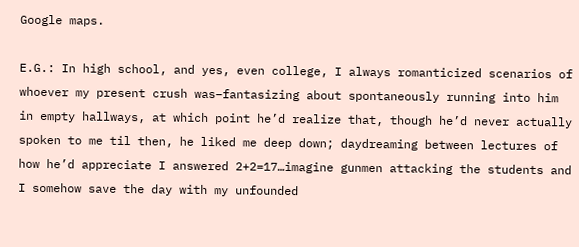Google maps.

E.G.: In high school, and yes, even college, I always romanticized scenarios of whoever my present crush was–fantasizing about spontaneously running into him in empty hallways, at which point he’d realize that, though he’d never actually spoken to me til then, he liked me deep down; daydreaming between lectures of how he’d appreciate I answered 2+2=17…imagine gunmen attacking the students and I somehow save the day with my unfounded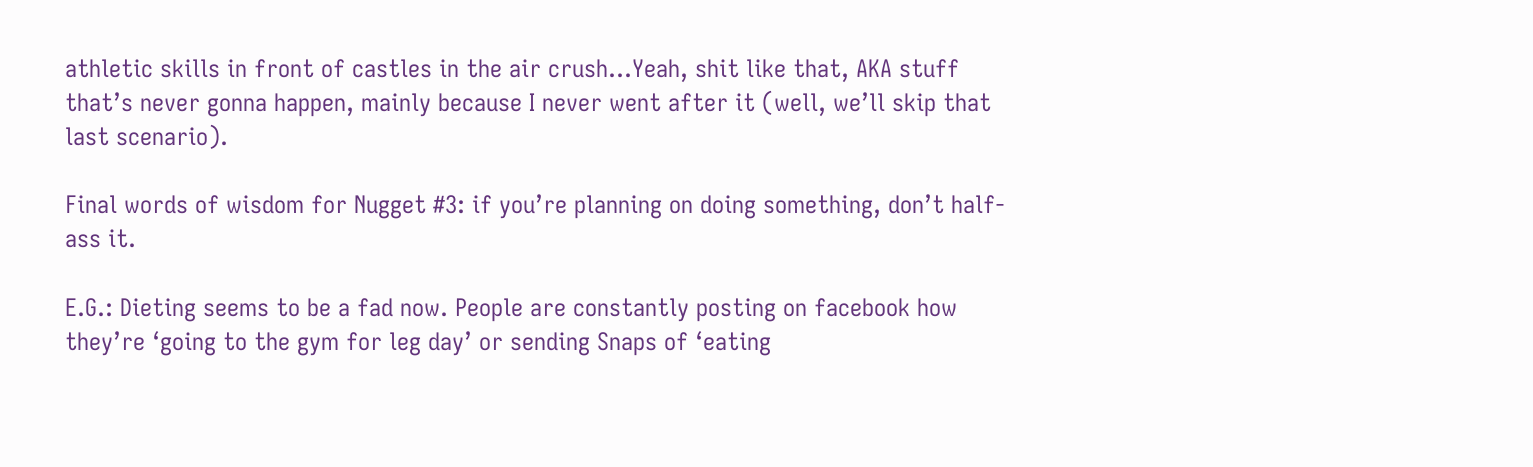athletic skills in front of castles in the air crush…Yeah, shit like that, AKA stuff that’s never gonna happen, mainly because I never went after it (well, we’ll skip that last scenario).

Final words of wisdom for Nugget #3: if you’re planning on doing something, don’t half-ass it.

E.G.: Dieting seems to be a fad now. People are constantly posting on facebook how they’re ‘going to the gym for leg day’ or sending Snaps of ‘eating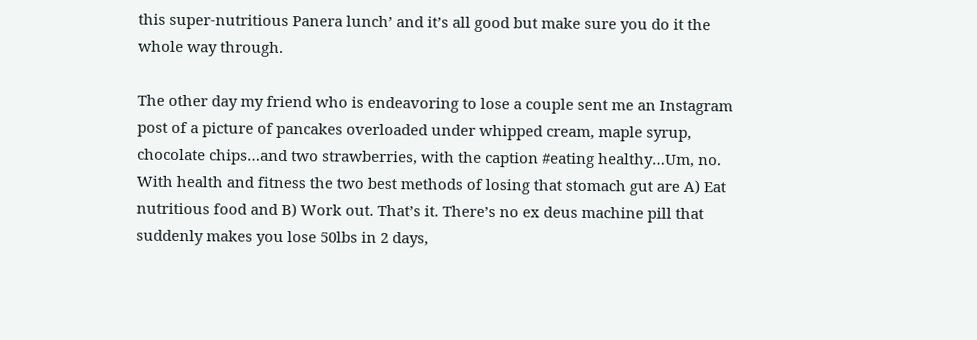this super-nutritious Panera lunch’ and it’s all good but make sure you do it the whole way through.

The other day my friend who is endeavoring to lose a couple sent me an Instagram post of a picture of pancakes overloaded under whipped cream, maple syrup, chocolate chips…and two strawberries, with the caption #eating healthy…Um, no. With health and fitness the two best methods of losing that stomach gut are A) Eat nutritious food and B) Work out. That’s it. There’s no ex deus machine pill that suddenly makes you lose 50lbs in 2 days,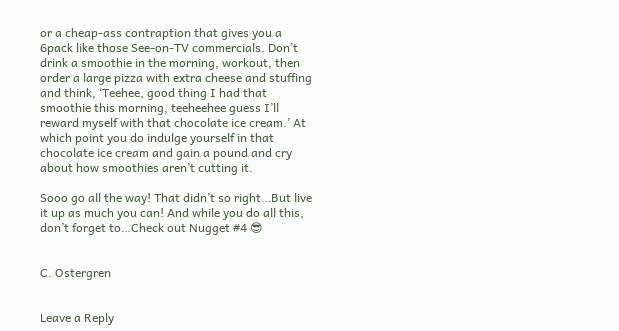or a cheap-ass contraption that gives you a 6pack like those See-on-TV commercials. Don’t drink a smoothie in the morning, workout, then order a large pizza with extra cheese and stuffing and think, ‘Teehee, good thing I had that smoothie this morning, teeheehee guess I’ll reward myself with that chocolate ice cream.’ At which point you do indulge yourself in that chocolate ice cream and gain a pound and cry about how smoothies aren’t cutting it.

Sooo go all the way! That didn’t so right…But live it up as much you can! And while you do all this, don’t forget to…Check out Nugget #4 😎


C. Ostergren


Leave a Reply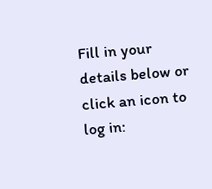Fill in your details below or click an icon to log in: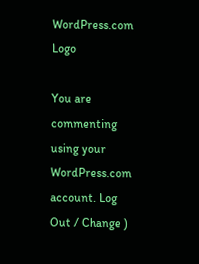WordPress.com Logo

You are commenting using your WordPress.com account. Log Out / Change )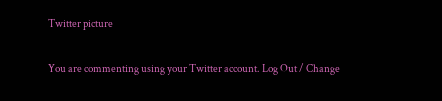Twitter picture

You are commenting using your Twitter account. Log Out / Change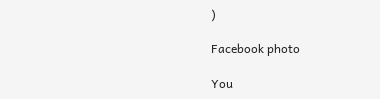)

Facebook photo

You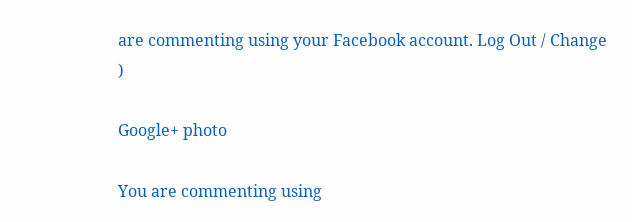are commenting using your Facebook account. Log Out / Change )

Google+ photo

You are commenting using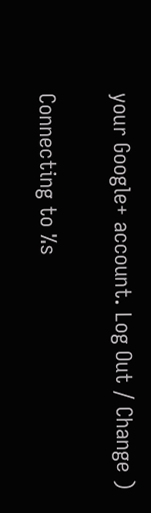your Google+ account. Log Out / Change )

Connecting to %s